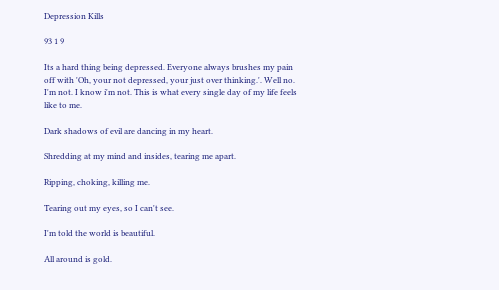Depression Kills

93 1 9

Its a hard thing being depressed. Everyone always brushes my pain off with 'Oh, your not depressed, your just over thinking.'. Well no. I'm not. I know i'm not. This is what every single day of my life feels like to me.

Dark shadows of evil are dancing in my heart.

Shredding at my mind and insides, tearing me apart.

Ripping, choking, killing me.

Tearing out my eyes, so I can't see.

I'm told the world is beautiful.

All around is gold.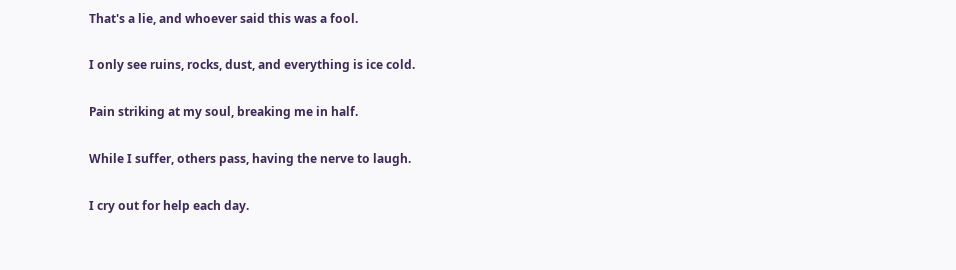That's a lie, and whoever said this was a fool.

I only see ruins, rocks, dust, and everything is ice cold.

Pain striking at my soul, breaking me in half.

While I suffer, others pass, having the nerve to laugh.

I cry out for help each day.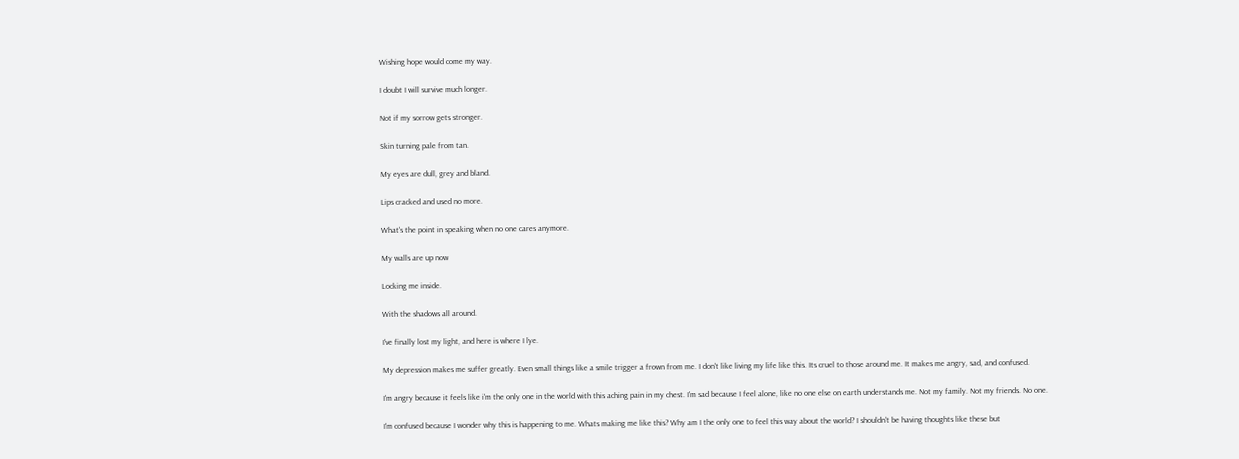Wishing hope would come my way.

I doubt I will survive much longer.

Not if my sorrow gets stronger.

Skin turning pale from tan.

My eyes are dull, grey and bland.

Lips cracked and used no more.

What's the point in speaking when no one cares anymore.

My walls are up now

Locking me inside.

With the shadows all around.

I've finally lost my light, and here is where I lye.

My depression makes me suffer greatly. Even small things like a smile trigger a frown from me. I don't like living my life like this. Its cruel to those around me. It makes me angry, sad, and confused.

I'm angry because it feels like i'm the only one in the world with this aching pain in my chest. I'm sad because I feel alone, like no one else on earth understands me. Not my family. Not my friends. No one.

I'm confused because I wonder why this is happening to me. Whats making me like this? Why am I the only one to feel this way about the world? I shouldn't be having thoughts like these but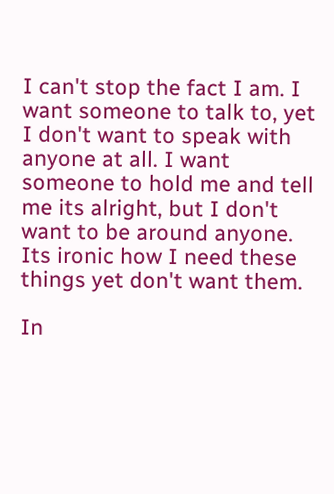I can't stop the fact I am. I want someone to talk to, yet I don't want to speak with anyone at all. I want someone to hold me and tell me its alright, but I don't want to be around anyone. Its ironic how I need these things yet don't want them.

In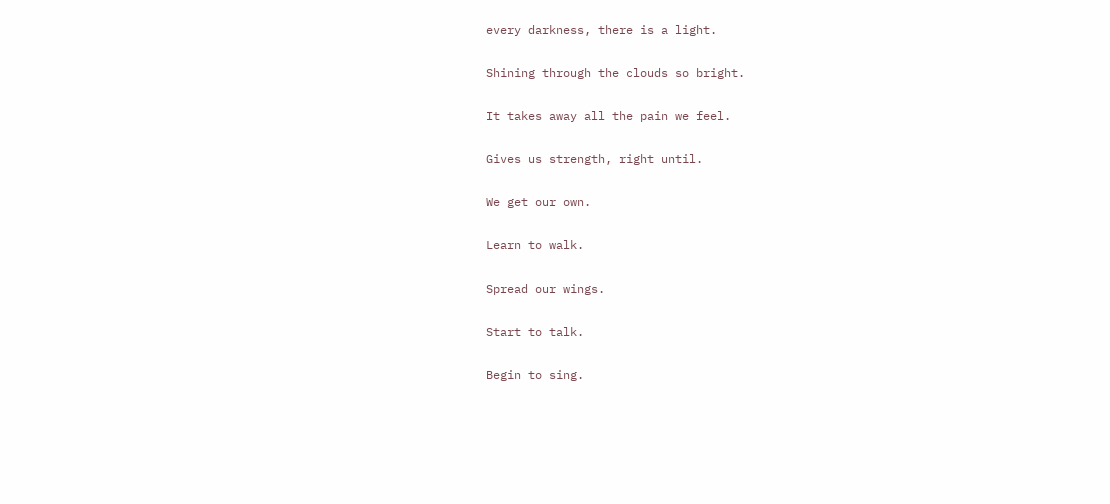every darkness, there is a light.

Shining through the clouds so bright.

It takes away all the pain we feel.

Gives us strength, right until.

We get our own.

Learn to walk.

Spread our wings.

Start to talk.

Begin to sing.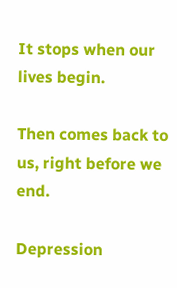It stops when our lives begin.

Then comes back to us, right before we end.

Depression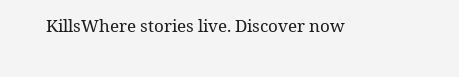KillsWhere stories live. Discover now